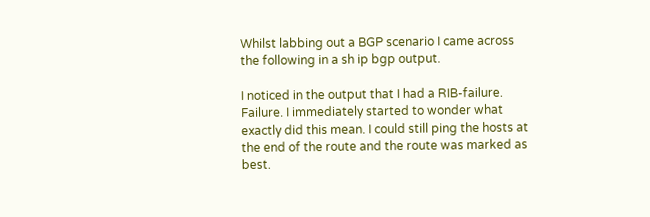Whilst labbing out a BGP scenario I came across the following in a sh ip bgp output.

I noticed in the output that I had a RIB-failure. Failure. I immediately started to wonder what exactly did this mean. I could still ping the hosts at the end of the route and the route was marked as best.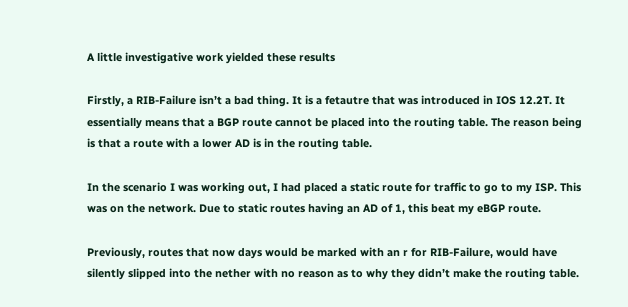A little investigative work yielded these results

Firstly, a RIB-Failure isn’t a bad thing. It is a fetautre that was introduced in IOS 12.2T. It essentially means that a BGP route cannot be placed into the routing table. The reason being is that a route with a lower AD is in the routing table.

In the scenario I was working out, I had placed a static route for traffic to go to my ISP. This was on the network. Due to static routes having an AD of 1, this beat my eBGP route.

Previously, routes that now days would be marked with an r for RIB-Failure, would have silently slipped into the nether with no reason as to why they didn’t make the routing table.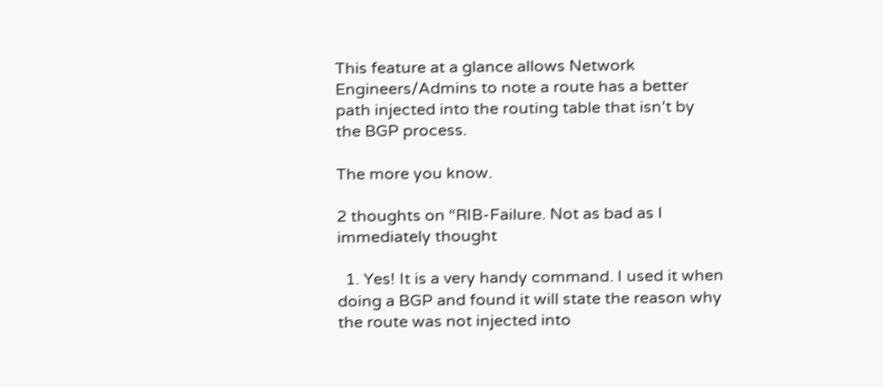This feature at a glance allows Network Engineers/Admins to note a route has a better path injected into the routing table that isn’t by the BGP process.

The more you know.

2 thoughts on “RIB-Failure. Not as bad as I immediately thought

  1. Yes! It is a very handy command. I used it when doing a BGP and found it will state the reason why the route was not injected into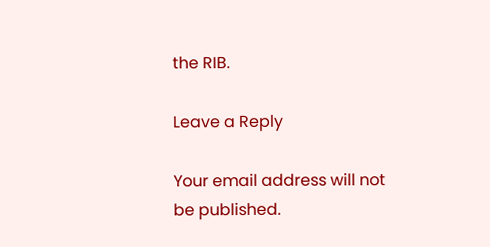the RIB.

Leave a Reply

Your email address will not be published.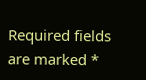Required fields are marked *